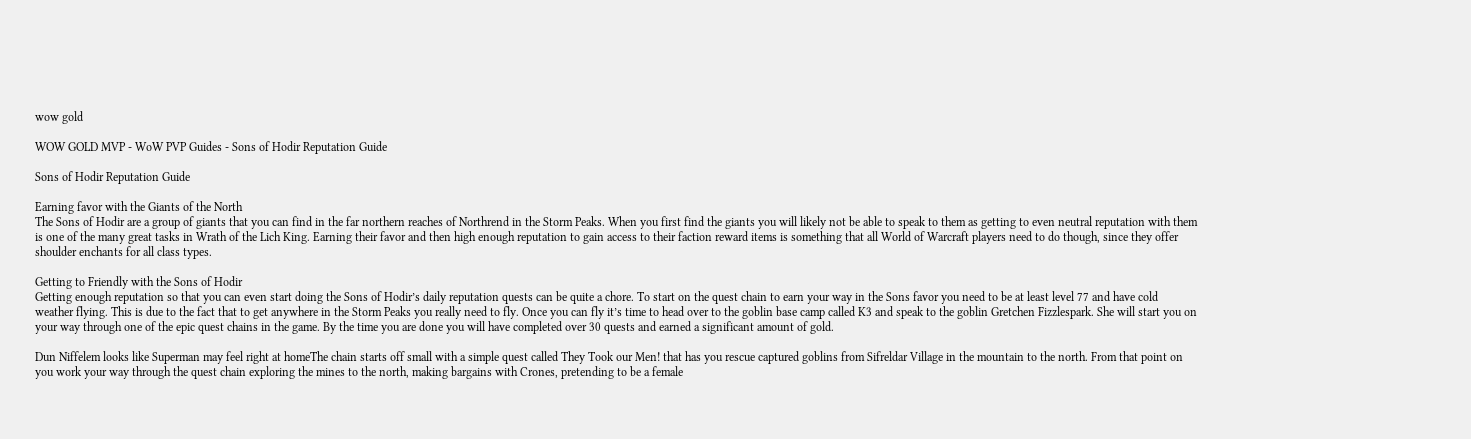wow gold

WOW GOLD MVP - WoW PVP Guides - Sons of Hodir Reputation Guide

Sons of Hodir Reputation Guide

Earning favor with the Giants of the North
The Sons of Hodir are a group of giants that you can find in the far northern reaches of Northrend in the Storm Peaks. When you first find the giants you will likely not be able to speak to them as getting to even neutral reputation with them is one of the many great tasks in Wrath of the Lich King. Earning their favor and then high enough reputation to gain access to their faction reward items is something that all World of Warcraft players need to do though, since they offer shoulder enchants for all class types.

Getting to Friendly with the Sons of Hodir
Getting enough reputation so that you can even start doing the Sons of Hodir’s daily reputation quests can be quite a chore. To start on the quest chain to earn your way in the Sons favor you need to be at least level 77 and have cold weather flying. This is due to the fact that to get anywhere in the Storm Peaks you really need to fly. Once you can fly it’s time to head over to the goblin base camp called K3 and speak to the goblin Gretchen Fizzlespark. She will start you on your way through one of the epic quest chains in the game. By the time you are done you will have completed over 30 quests and earned a significant amount of gold.

Dun Niffelem looks like Superman may feel right at homeThe chain starts off small with a simple quest called They Took our Men! that has you rescue captured goblins from Sifreldar Village in the mountain to the north. From that point on you work your way through the quest chain exploring the mines to the north, making bargains with Crones, pretending to be a female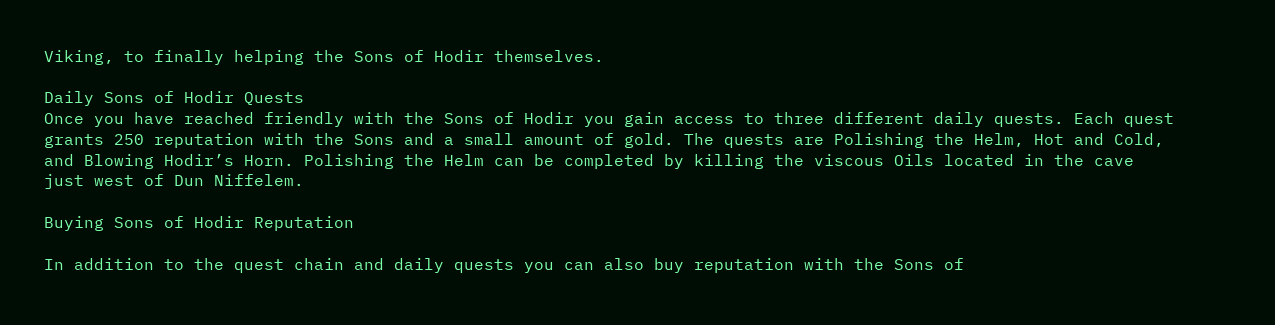Viking, to finally helping the Sons of Hodir themselves.

Daily Sons of Hodir Quests
Once you have reached friendly with the Sons of Hodir you gain access to three different daily quests. Each quest grants 250 reputation with the Sons and a small amount of gold. The quests are Polishing the Helm, Hot and Cold, and Blowing Hodir’s Horn. Polishing the Helm can be completed by killing the viscous Oils located in the cave just west of Dun Niffelem.

Buying Sons of Hodir Reputation

In addition to the quest chain and daily quests you can also buy reputation with the Sons of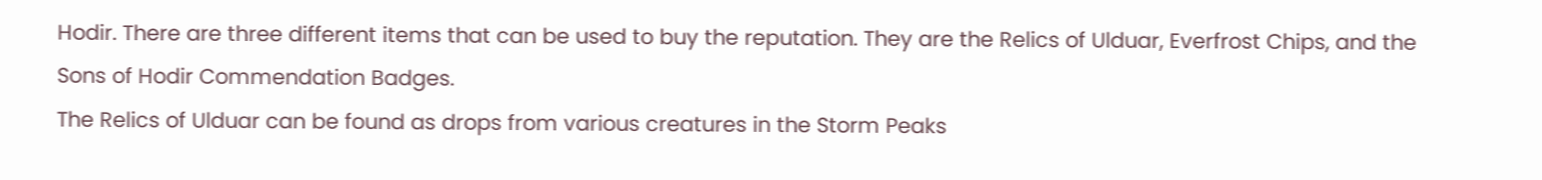Hodir. There are three different items that can be used to buy the reputation. They are the Relics of Ulduar, Everfrost Chips, and the Sons of Hodir Commendation Badges.
The Relics of Ulduar can be found as drops from various creatures in the Storm Peaks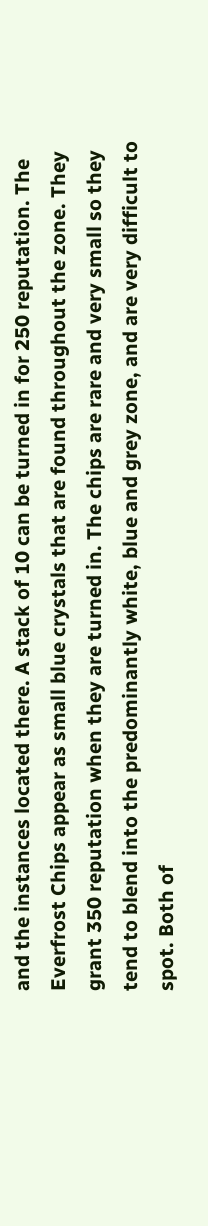and the instances located there. A stack of 10 can be turned in for 250 reputation. The Everfrost Chips appear as small blue crystals that are found throughout the zone. They grant 350 reputation when they are turned in. The chips are rare and very small so they tend to blend into the predominantly white, blue and grey zone, and are very difficult to spot. Both of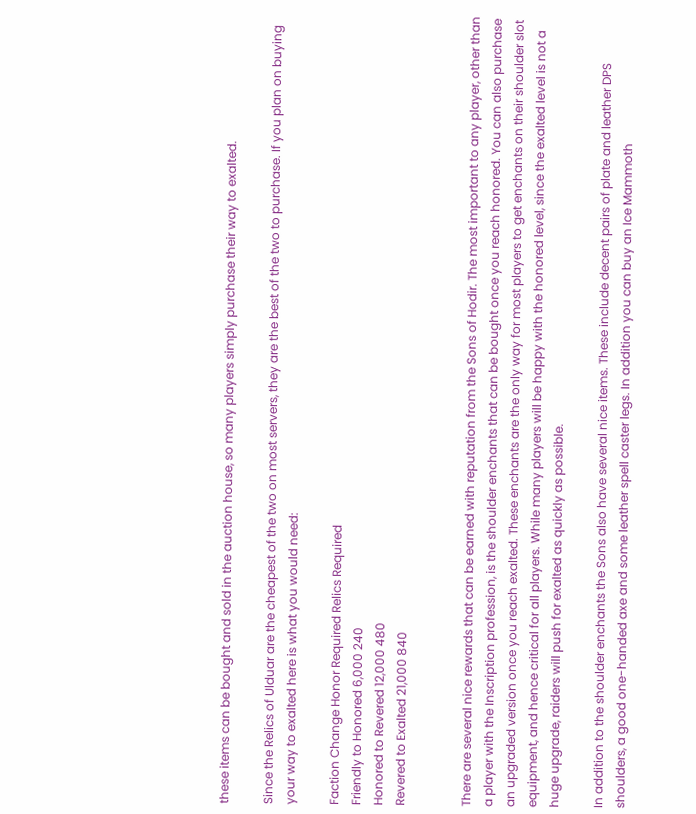these items can be bought and sold in the auction house, so many players simply purchase their way to exalted.

Since the Relics of Ulduar are the cheapest of the two on most servers, they are the best of the two to purchase. If you plan on buying your way to exalted here is what you would need:

Faction Change Honor Required Relics Required
Friendly to Honored 6,000 240
Honored to Revered 12,000 480
Revered to Exalted 21,000 840


There are several nice rewards that can be earned with reputation from the Sons of Hodir. The most important to any player, other than a player with the Inscription profession, is the shoulder enchants that can be bought once you reach honored. You can also purchase an upgraded version once you reach exalted. These enchants are the only way for most players to get enchants on their shoulder slot equipment, and hence critical for all players. While many players will be happy with the honored level, since the exalted level is not a huge upgrade, raiders will push for exalted as quickly as possible.

In addition to the shoulder enchants the Sons also have several nice items. These include decent pairs of plate and leather DPS shoulders, a good one-handed axe and some leather spell caster legs. In addition you can buy an Ice Mammoth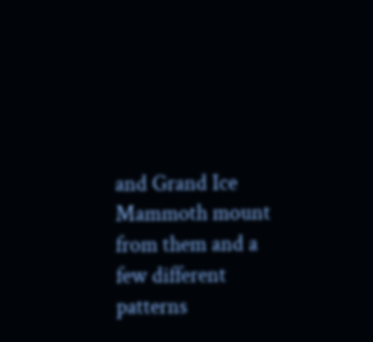and Grand Ice Mammoth mount from them and a few different patterns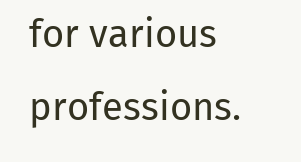for various professions.